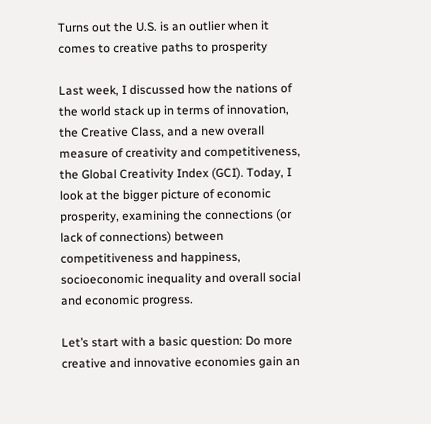Turns out the U.S. is an outlier when it comes to creative paths to prosperity

Last week, I discussed how the nations of the world stack up in terms of innovation, the Creative Class, and a new overall measure of creativity and competitiveness, the Global Creativity Index (GCI). Today, I look at the bigger picture of economic prosperity, examining the connections (or lack of connections) between competitiveness and happiness, socioeconomic inequality and overall social and economic progress.

Let’s start with a basic question: Do more creative and innovative economies gain an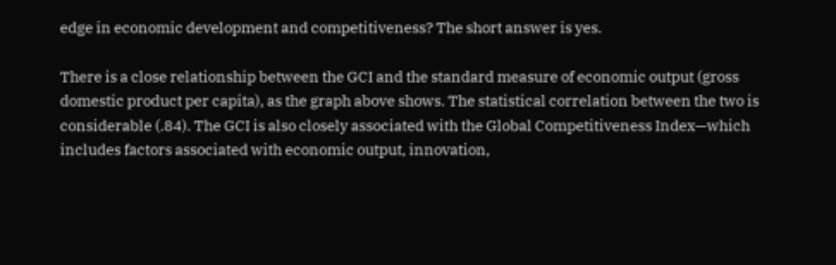edge in economic development and competitiveness? The short answer is yes.

There is a close relationship between the GCI and the standard measure of economic output (gross domestic product per capita), as the graph above shows. The statistical correlation between the two is considerable (.84). The GCI is also closely associated with the Global Competitiveness Index—which includes factors associated with economic output, innovation,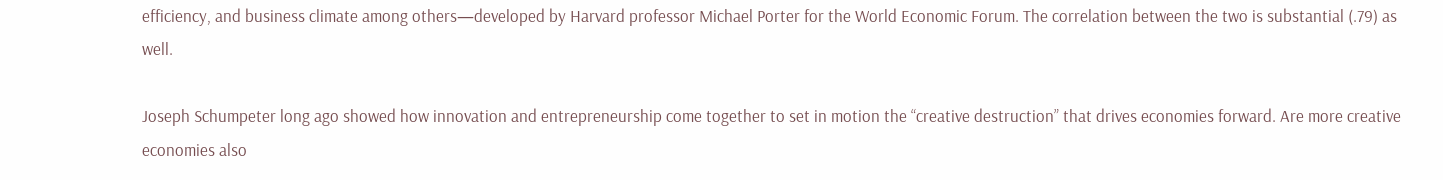efficiency, and business climate among others—developed by Harvard professor Michael Porter for the World Economic Forum. The correlation between the two is substantial (.79) as well.

Joseph Schumpeter long ago showed how innovation and entrepreneurship come together to set in motion the “creative destruction” that drives economies forward. Are more creative economies also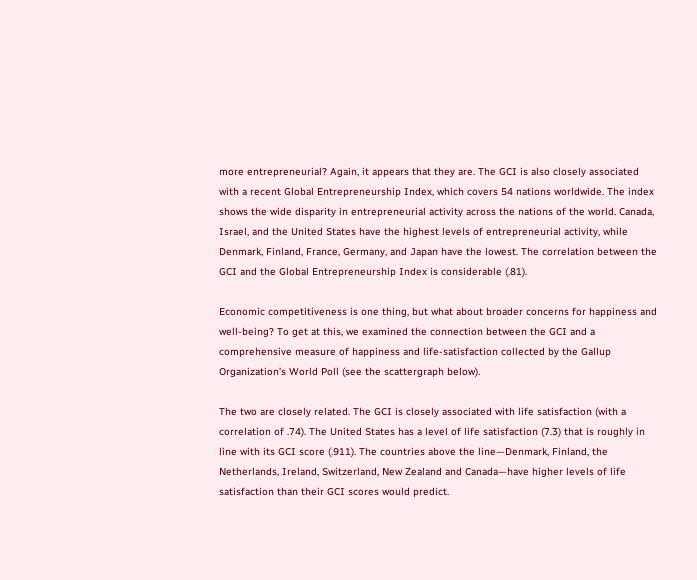more entrepreneurial? Again, it appears that they are. The GCI is also closely associated with a recent Global Entrepreneurship Index, which covers 54 nations worldwide. The index shows the wide disparity in entrepreneurial activity across the nations of the world. Canada, Israel, and the United States have the highest levels of entrepreneurial activity, while Denmark, Finland, France, Germany, and Japan have the lowest. The correlation between the GCI and the Global Entrepreneurship Index is considerable (.81).

Economic competitiveness is one thing, but what about broader concerns for happiness and well-being? To get at this, we examined the connection between the GCI and a comprehensive measure of happiness and life-satisfaction collected by the Gallup Organization’s World Poll (see the scattergraph below).

The two are closely related. The GCI is closely associated with life satisfaction (with a correlation of .74). The United States has a level of life satisfaction (7.3) that is roughly in line with its GCI score (.911). The countries above the line—Denmark, Finland, the Netherlands, Ireland, Switzerland, New Zealand and Canada—have higher levels of life satisfaction than their GCI scores would predict.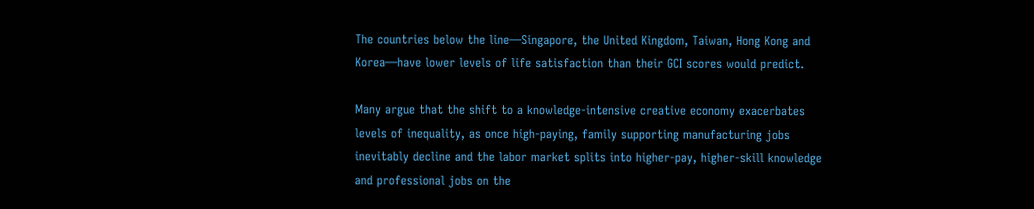The countries below the line—Singapore, the United Kingdom, Taiwan, Hong Kong and Korea—have lower levels of life satisfaction than their GCI scores would predict.

Many argue that the shift to a knowledge-intensive creative economy exacerbates levels of inequality, as once high-paying, family supporting manufacturing jobs inevitably decline and the labor market splits into higher-pay, higher-skill knowledge and professional jobs on the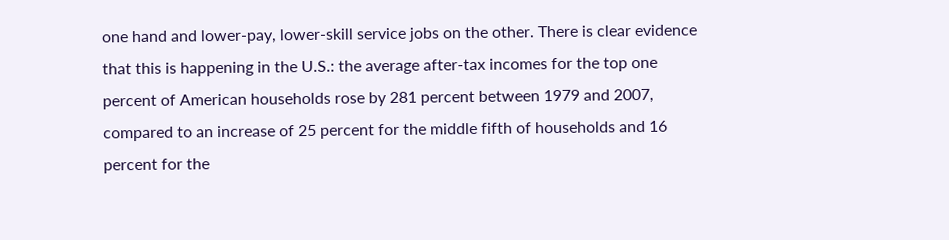one hand and lower-pay, lower-skill service jobs on the other. There is clear evidence that this is happening in the U.S.: the average after-tax incomes for the top one percent of American households rose by 281 percent between 1979 and 2007, compared to an increase of 25 percent for the middle fifth of households and 16 percent for the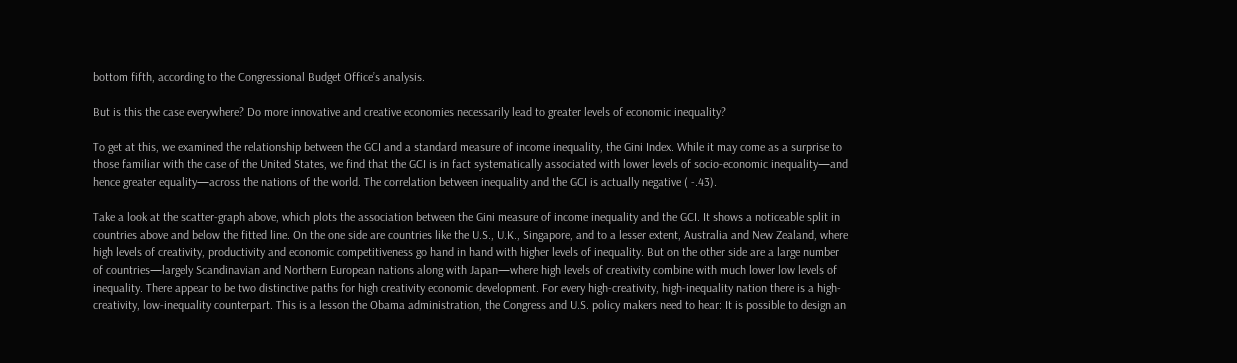bottom fifth, according to the Congressional Budget Office’s analysis.

But is this the case everywhere? Do more innovative and creative economies necessarily lead to greater levels of economic inequality?

To get at this, we examined the relationship between the GCI and a standard measure of income inequality, the Gini Index. While it may come as a surprise to those familiar with the case of the United States, we find that the GCI is in fact systematically associated with lower levels of socio-economic inequality—and hence greater equality—across the nations of the world. The correlation between inequality and the GCI is actually negative ( -.43).

Take a look at the scatter-graph above, which plots the association between the Gini measure of income inequality and the GCI. It shows a noticeable split in countries above and below the fitted line. On the one side are countries like the U.S., U.K., Singapore, and to a lesser extent, Australia and New Zealand, where high levels of creativity, productivity and economic competitiveness go hand in hand with higher levels of inequality. But on the other side are a large number of countries—largely Scandinavian and Northern European nations along with Japan—where high levels of creativity combine with much lower low levels of inequality. There appear to be two distinctive paths for high creativity economic development. For every high-creativity, high-inequality nation there is a high-creativity, low-inequality counterpart. This is a lesson the Obama administration, the Congress and U.S. policy makers need to hear: It is possible to design an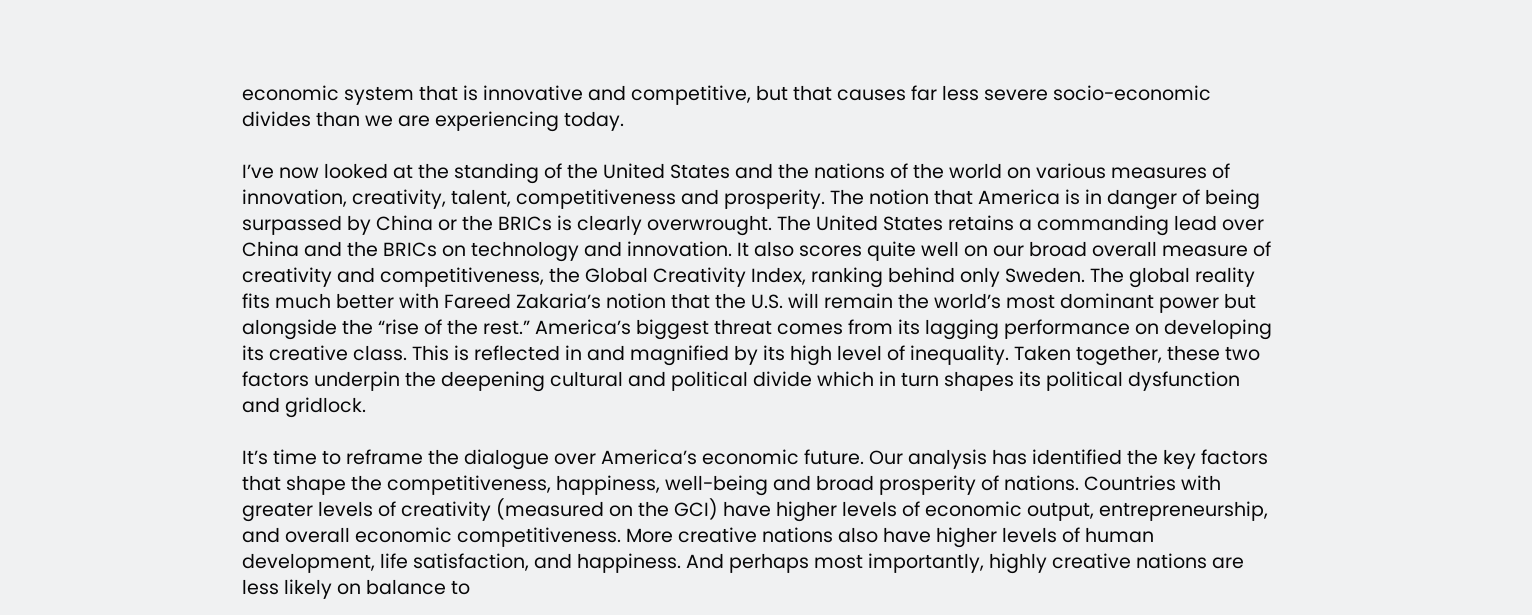economic system that is innovative and competitive, but that causes far less severe socio-economic divides than we are experiencing today.

I’ve now looked at the standing of the United States and the nations of the world on various measures of innovation, creativity, talent, competitiveness and prosperity. The notion that America is in danger of being surpassed by China or the BRICs is clearly overwrought. The United States retains a commanding lead over China and the BRICs on technology and innovation. It also scores quite well on our broad overall measure of creativity and competitiveness, the Global Creativity Index, ranking behind only Sweden. The global reality fits much better with Fareed Zakaria’s notion that the U.S. will remain the world’s most dominant power but alongside the “rise of the rest.” America’s biggest threat comes from its lagging performance on developing its creative class. This is reflected in and magnified by its high level of inequality. Taken together, these two factors underpin the deepening cultural and political divide which in turn shapes its political dysfunction and gridlock.

It’s time to reframe the dialogue over America’s economic future. Our analysis has identified the key factors that shape the competitiveness, happiness, well-being and broad prosperity of nations. Countries with greater levels of creativity (measured on the GCI) have higher levels of economic output, entrepreneurship, and overall economic competitiveness. More creative nations also have higher levels of human development, life satisfaction, and happiness. And perhaps most importantly, highly creative nations are less likely on balance to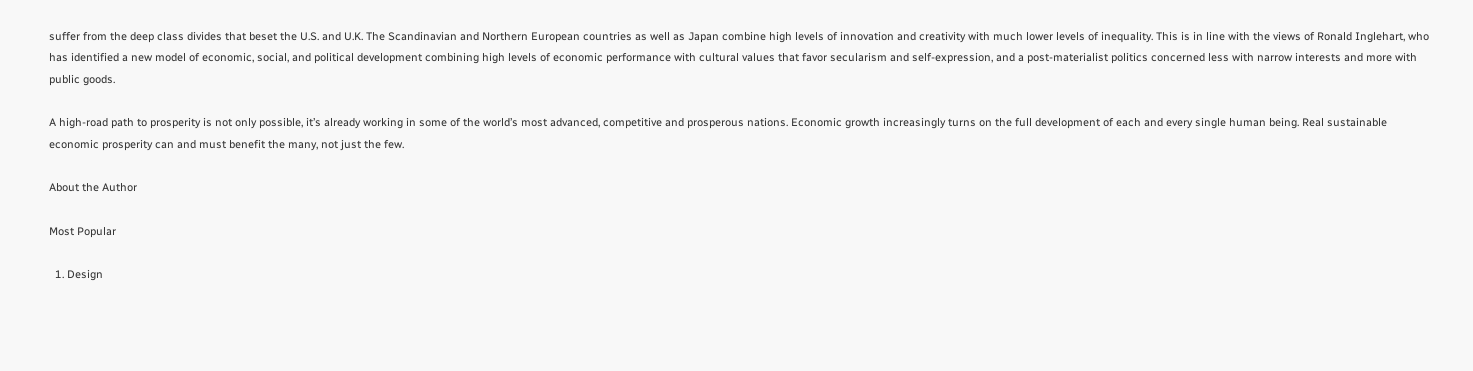suffer from the deep class divides that beset the U.S. and U.K. The Scandinavian and Northern European countries as well as Japan combine high levels of innovation and creativity with much lower levels of inequality. This is in line with the views of Ronald Inglehart, who has identified a new model of economic, social, and political development combining high levels of economic performance with cultural values that favor secularism and self-expression, and a post-materialist politics concerned less with narrow interests and more with public goods.

A high-road path to prosperity is not only possible, it’s already working in some of the world’s most advanced, competitive and prosperous nations. Economic growth increasingly turns on the full development of each and every single human being. Real sustainable economic prosperity can and must benefit the many, not just the few.

About the Author

Most Popular

  1. Design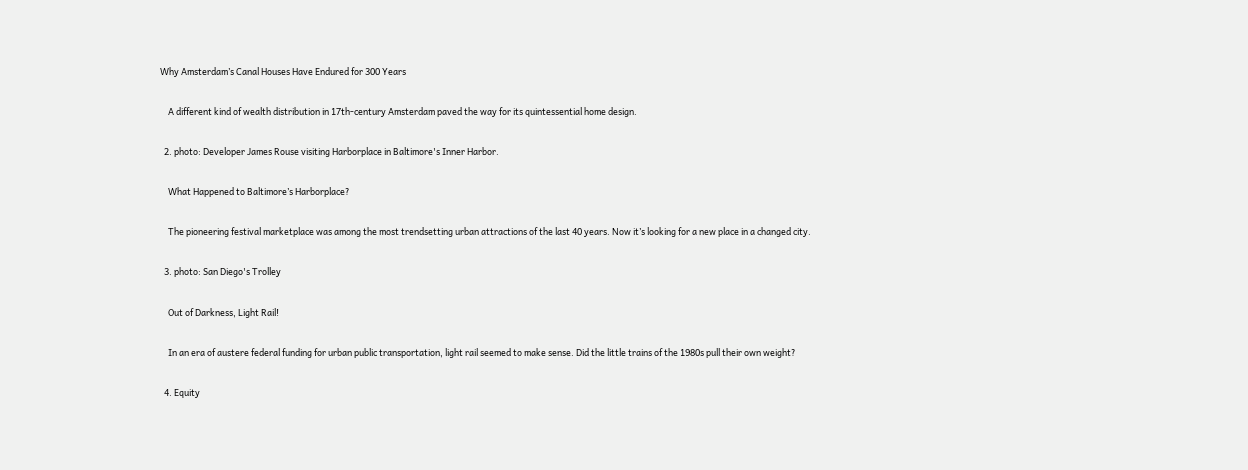Why Amsterdam’s Canal Houses Have Endured for 300 Years

    A different kind of wealth distribution in 17th-century Amsterdam paved the way for its quintessential home design.

  2. photo: Developer James Rouse visiting Harborplace in Baltimore's Inner Harbor.

    What Happened to Baltimore’s Harborplace?

    The pioneering festival marketplace was among the most trendsetting urban attractions of the last 40 years. Now it’s looking for a new place in a changed city.

  3. photo: San Diego's Trolley

    Out of Darkness, Light Rail!

    In an era of austere federal funding for urban public transportation, light rail seemed to make sense. Did the little trains of the 1980s pull their own weight?

  4. Equity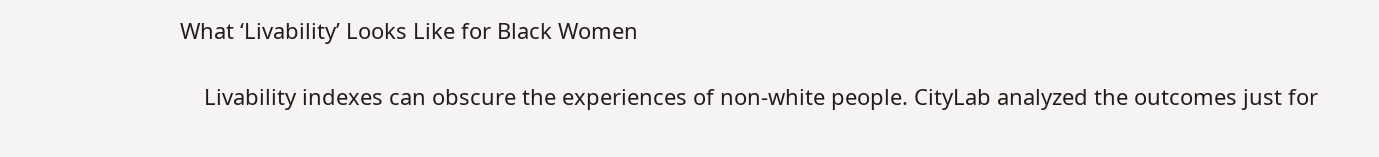What ‘Livability’ Looks Like for Black Women

    Livability indexes can obscure the experiences of non-white people. CityLab analyzed the outcomes just for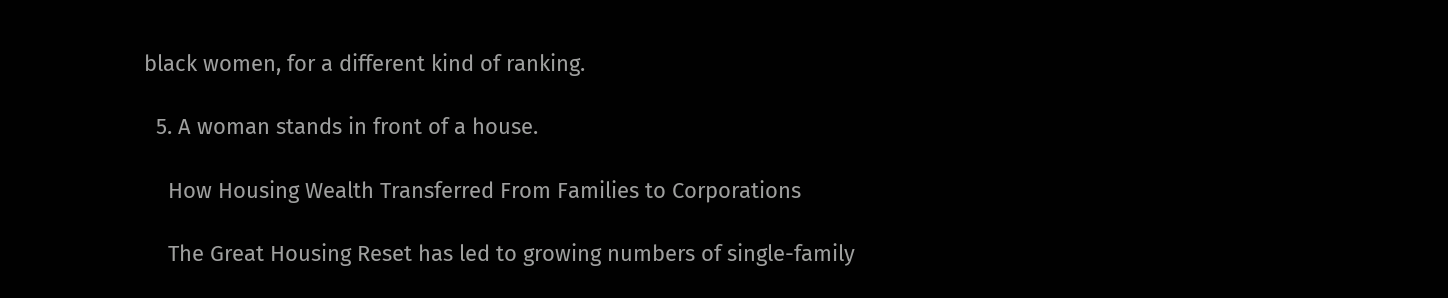black women, for a different kind of ranking.

  5. A woman stands in front of a house.

    How Housing Wealth Transferred From Families to Corporations

    The Great Housing Reset has led to growing numbers of single-family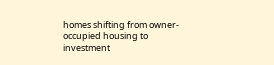homes shifting from owner-occupied housing to investment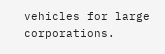vehicles for large corporations.